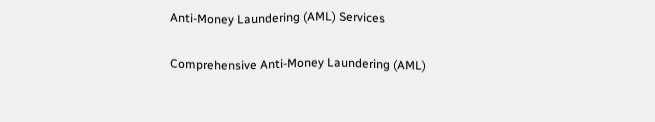Anti-Money Laundering (AML) Services

Comprehensive Anti-Money Laundering (AML)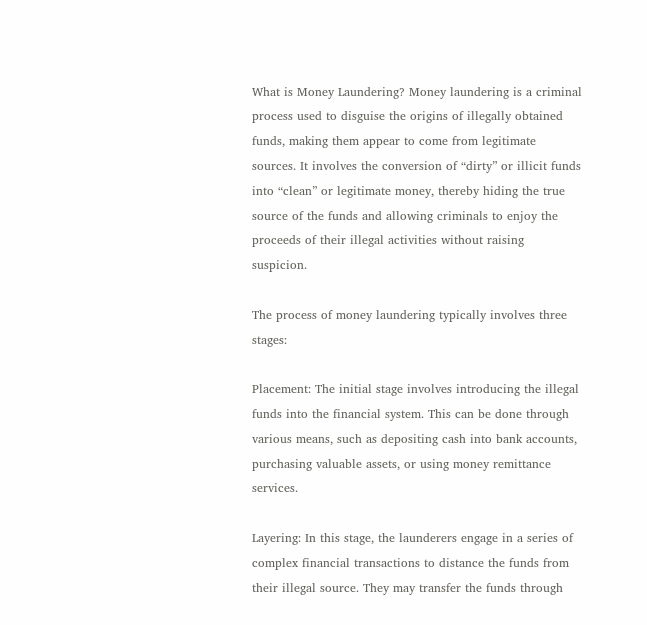What is Money Laundering? Money laundering is a criminal process used to disguise the origins of illegally obtained funds, making them appear to come from legitimate sources. It involves the conversion of “dirty” or illicit funds into “clean” or legitimate money, thereby hiding the true source of the funds and allowing criminals to enjoy the proceeds of their illegal activities without raising suspicion.

The process of money laundering typically involves three stages:

Placement: The initial stage involves introducing the illegal funds into the financial system. This can be done through various means, such as depositing cash into bank accounts, purchasing valuable assets, or using money remittance services.

Layering: In this stage, the launderers engage in a series of complex financial transactions to distance the funds from their illegal source. They may transfer the funds through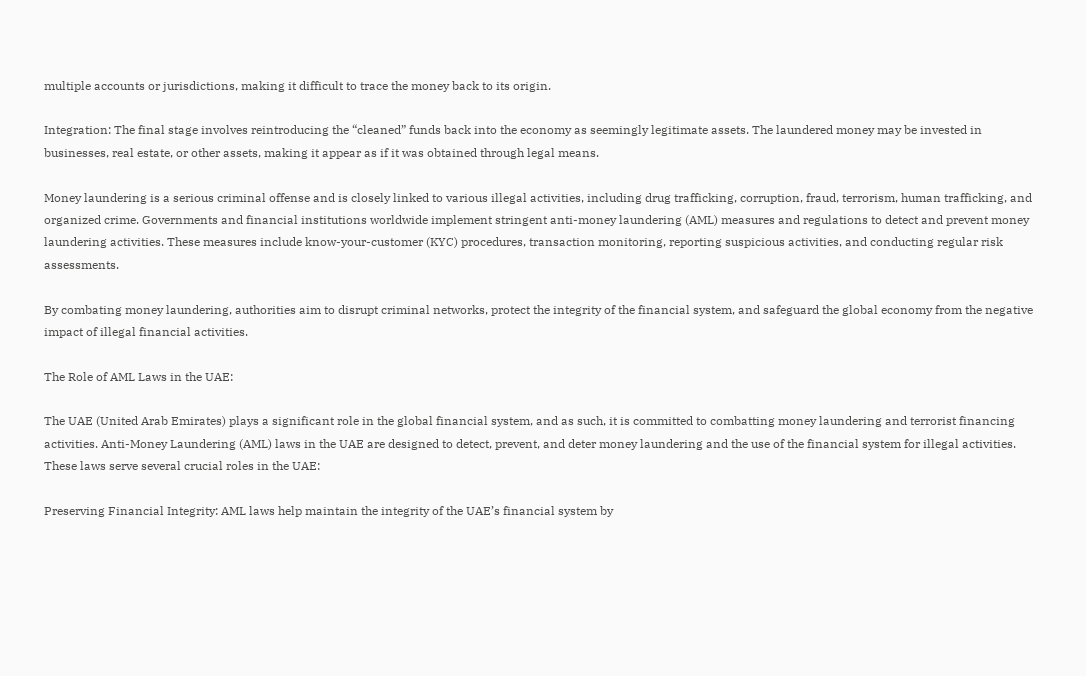multiple accounts or jurisdictions, making it difficult to trace the money back to its origin.

Integration: The final stage involves reintroducing the “cleaned” funds back into the economy as seemingly legitimate assets. The laundered money may be invested in businesses, real estate, or other assets, making it appear as if it was obtained through legal means.

Money laundering is a serious criminal offense and is closely linked to various illegal activities, including drug trafficking, corruption, fraud, terrorism, human trafficking, and organized crime. Governments and financial institutions worldwide implement stringent anti-money laundering (AML) measures and regulations to detect and prevent money laundering activities. These measures include know-your-customer (KYC) procedures, transaction monitoring, reporting suspicious activities, and conducting regular risk assessments.

By combating money laundering, authorities aim to disrupt criminal networks, protect the integrity of the financial system, and safeguard the global economy from the negative impact of illegal financial activities.

The Role of AML Laws in the UAE:

The UAE (United Arab Emirates) plays a significant role in the global financial system, and as such, it is committed to combatting money laundering and terrorist financing activities. Anti-Money Laundering (AML) laws in the UAE are designed to detect, prevent, and deter money laundering and the use of the financial system for illegal activities. These laws serve several crucial roles in the UAE:

Preserving Financial Integrity: AML laws help maintain the integrity of the UAE’s financial system by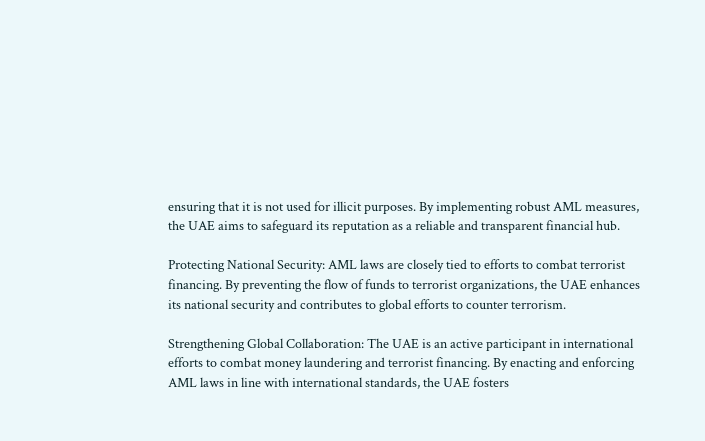ensuring that it is not used for illicit purposes. By implementing robust AML measures, the UAE aims to safeguard its reputation as a reliable and transparent financial hub.

Protecting National Security: AML laws are closely tied to efforts to combat terrorist financing. By preventing the flow of funds to terrorist organizations, the UAE enhances its national security and contributes to global efforts to counter terrorism.

Strengthening Global Collaboration: The UAE is an active participant in international efforts to combat money laundering and terrorist financing. By enacting and enforcing AML laws in line with international standards, the UAE fosters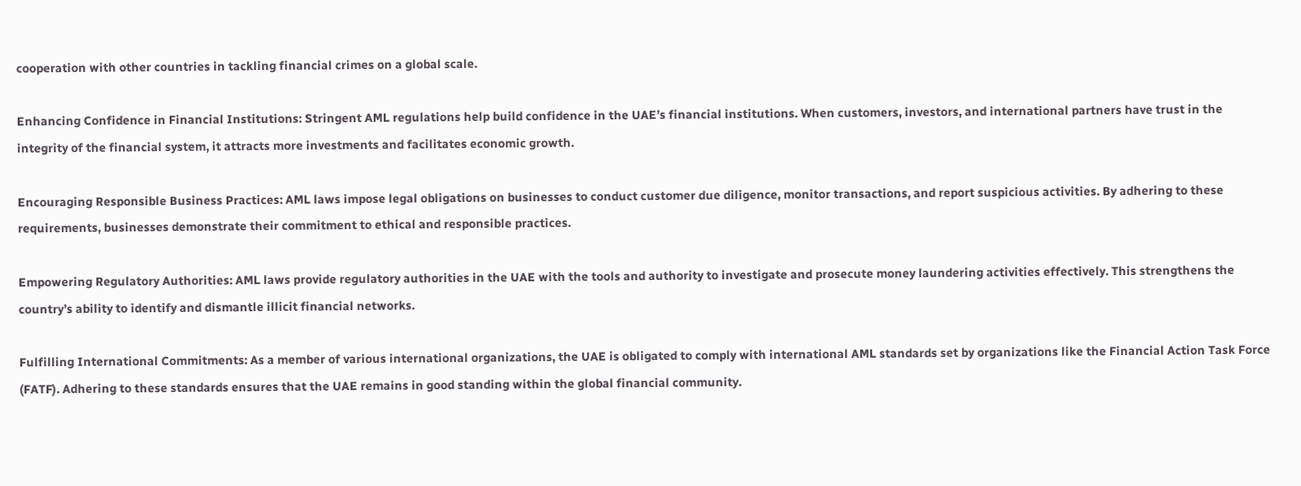cooperation with other countries in tackling financial crimes on a global scale.

Enhancing Confidence in Financial Institutions: Stringent AML regulations help build confidence in the UAE’s financial institutions. When customers, investors, and international partners have trust in the integrity of the financial system, it attracts more investments and facilitates economic growth.

Encouraging Responsible Business Practices: AML laws impose legal obligations on businesses to conduct customer due diligence, monitor transactions, and report suspicious activities. By adhering to these requirements, businesses demonstrate their commitment to ethical and responsible practices.

Empowering Regulatory Authorities: AML laws provide regulatory authorities in the UAE with the tools and authority to investigate and prosecute money laundering activities effectively. This strengthens the country’s ability to identify and dismantle illicit financial networks.

Fulfilling International Commitments: As a member of various international organizations, the UAE is obligated to comply with international AML standards set by organizations like the Financial Action Task Force (FATF). Adhering to these standards ensures that the UAE remains in good standing within the global financial community.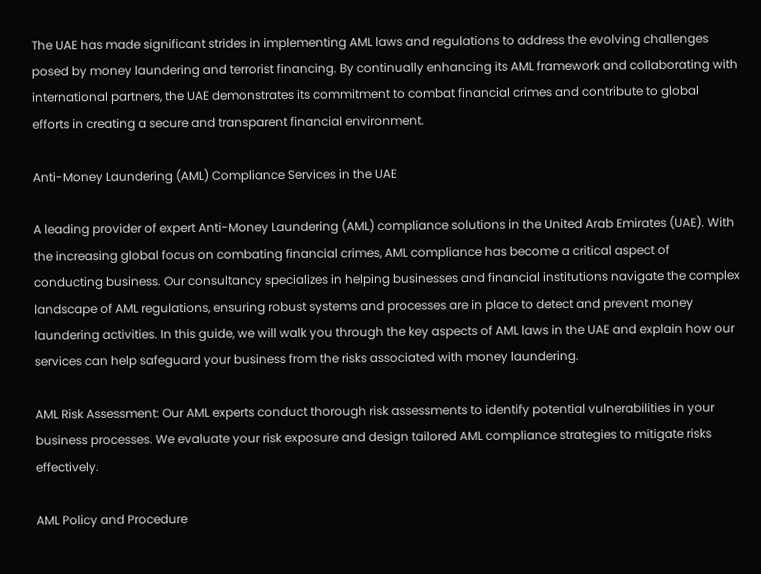The UAE has made significant strides in implementing AML laws and regulations to address the evolving challenges posed by money laundering and terrorist financing. By continually enhancing its AML framework and collaborating with international partners, the UAE demonstrates its commitment to combat financial crimes and contribute to global efforts in creating a secure and transparent financial environment.

Anti-Money Laundering (AML) Compliance Services in the UAE

A leading provider of expert Anti-Money Laundering (AML) compliance solutions in the United Arab Emirates (UAE). With the increasing global focus on combating financial crimes, AML compliance has become a critical aspect of conducting business. Our consultancy specializes in helping businesses and financial institutions navigate the complex landscape of AML regulations, ensuring robust systems and processes are in place to detect and prevent money laundering activities. In this guide, we will walk you through the key aspects of AML laws in the UAE and explain how our services can help safeguard your business from the risks associated with money laundering.

AML Risk Assessment: Our AML experts conduct thorough risk assessments to identify potential vulnerabilities in your business processes. We evaluate your risk exposure and design tailored AML compliance strategies to mitigate risks effectively.

AML Policy and Procedure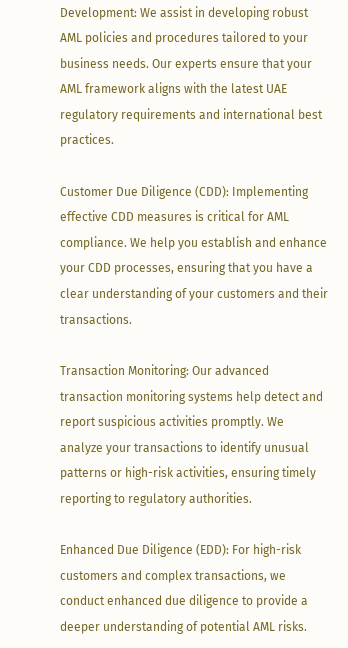Development: We assist in developing robust AML policies and procedures tailored to your business needs. Our experts ensure that your AML framework aligns with the latest UAE regulatory requirements and international best practices.

Customer Due Diligence (CDD): Implementing effective CDD measures is critical for AML compliance. We help you establish and enhance your CDD processes, ensuring that you have a clear understanding of your customers and their transactions.

Transaction Monitoring: Our advanced transaction monitoring systems help detect and report suspicious activities promptly. We analyze your transactions to identify unusual patterns or high-risk activities, ensuring timely reporting to regulatory authorities.

Enhanced Due Diligence (EDD): For high-risk customers and complex transactions, we conduct enhanced due diligence to provide a deeper understanding of potential AML risks.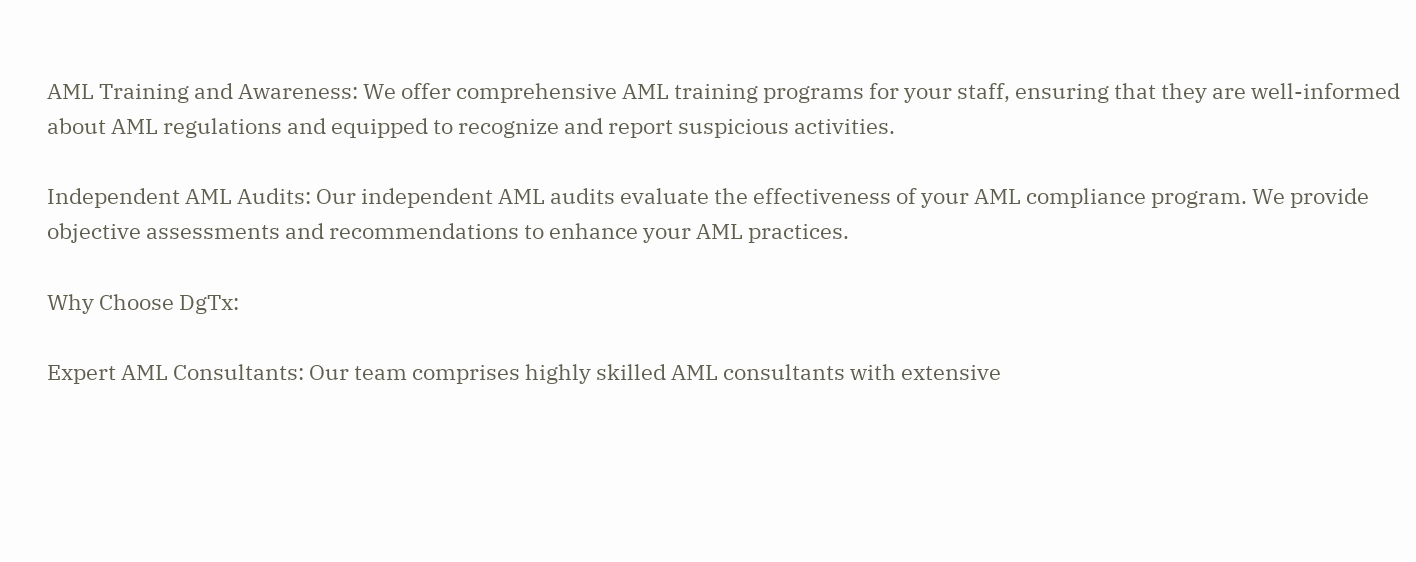AML Training and Awareness: We offer comprehensive AML training programs for your staff, ensuring that they are well-informed about AML regulations and equipped to recognize and report suspicious activities.

Independent AML Audits: Our independent AML audits evaluate the effectiveness of your AML compliance program. We provide objective assessments and recommendations to enhance your AML practices.

Why Choose DgTx:

Expert AML Consultants: Our team comprises highly skilled AML consultants with extensive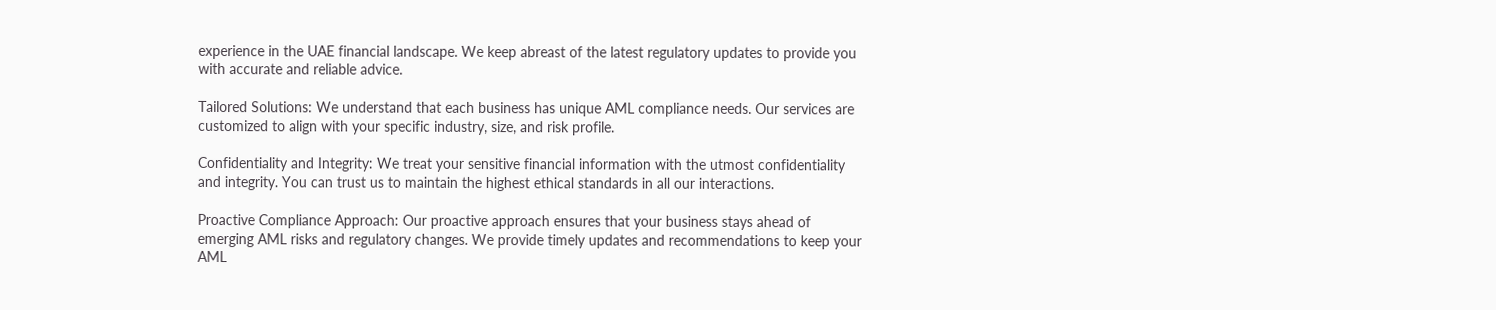experience in the UAE financial landscape. We keep abreast of the latest regulatory updates to provide you with accurate and reliable advice.

Tailored Solutions: We understand that each business has unique AML compliance needs. Our services are customized to align with your specific industry, size, and risk profile.

Confidentiality and Integrity: We treat your sensitive financial information with the utmost confidentiality and integrity. You can trust us to maintain the highest ethical standards in all our interactions.

Proactive Compliance Approach: Our proactive approach ensures that your business stays ahead of emerging AML risks and regulatory changes. We provide timely updates and recommendations to keep your AML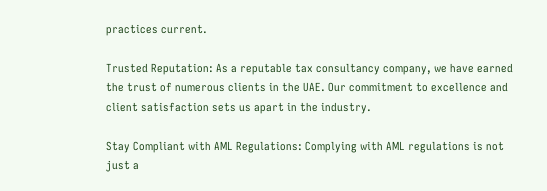practices current.

Trusted Reputation: As a reputable tax consultancy company, we have earned the trust of numerous clients in the UAE. Our commitment to excellence and client satisfaction sets us apart in the industry.

Stay Compliant with AML Regulations: Complying with AML regulations is not just a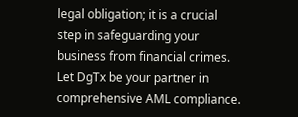legal obligation; it is a crucial step in safeguarding your business from financial crimes. Let DgTx be your partner in comprehensive AML compliance.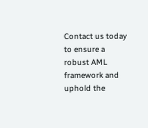Contact us today to ensure a robust AML framework and uphold the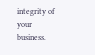integrity of your business.